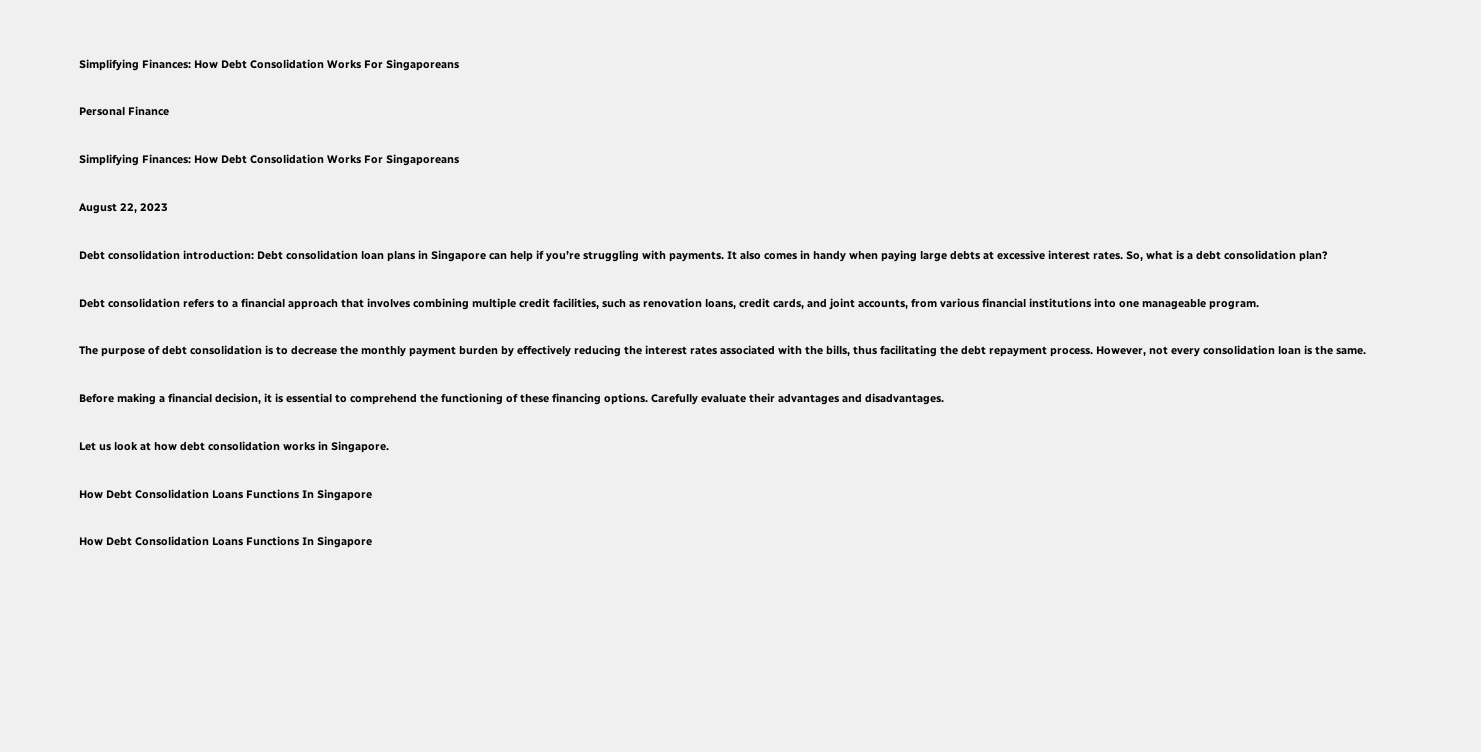Simplifying Finances: How Debt Consolidation Works For Singaporeans

Personal Finance

Simplifying Finances: How Debt Consolidation Works For Singaporeans

August 22, 2023

Debt consolidation introduction: Debt consolidation loan plans in Singapore can help if you’re struggling with payments. It also comes in handy when paying large debts at excessive interest rates. So, what is a debt consolidation plan?

Debt consolidation refers to a financial approach that involves combining multiple credit facilities, such as renovation loans, credit cards, and joint accounts, from various financial institutions into one manageable program.

The purpose of debt consolidation is to decrease the monthly payment burden by effectively reducing the interest rates associated with the bills, thus facilitating the debt repayment process. However, not every consolidation loan is the same.

Before making a financial decision, it is essential to comprehend the functioning of these financing options. Carefully evaluate their advantages and disadvantages.

Let us look at how debt consolidation works in Singapore.

How Debt Consolidation Loans Functions In Singapore

How Debt Consolidation Loans Functions In Singapore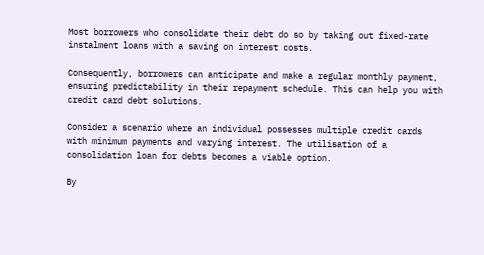Most borrowers who consolidate their debt do so by taking out fixed-rate instalment loans with a saving on interest costs.

Consequently, borrowers can anticipate and make a regular monthly payment, ensuring predictability in their repayment schedule. This can help you with credit card debt solutions.

Consider a scenario where an individual possesses multiple credit cards with minimum payments and varying interest. The utilisation of a consolidation loan for debts becomes a viable option.

By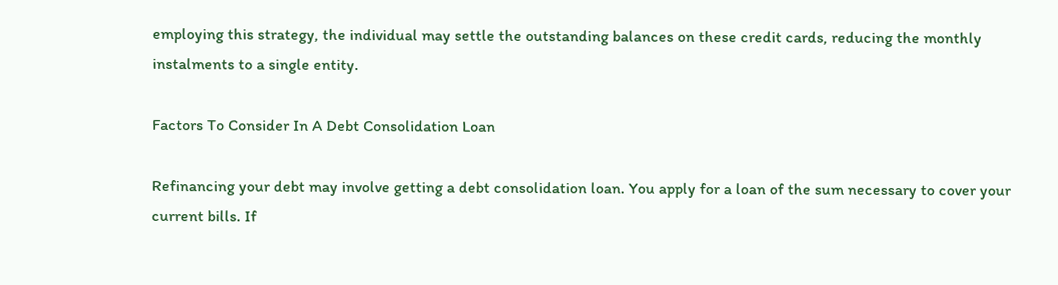employing this strategy, the individual may settle the outstanding balances on these credit cards, reducing the monthly instalments to a single entity.

Factors To Consider In A Debt Consolidation Loan

Refinancing your debt may involve getting a debt consolidation loan. You apply for a loan of the sum necessary to cover your current bills. If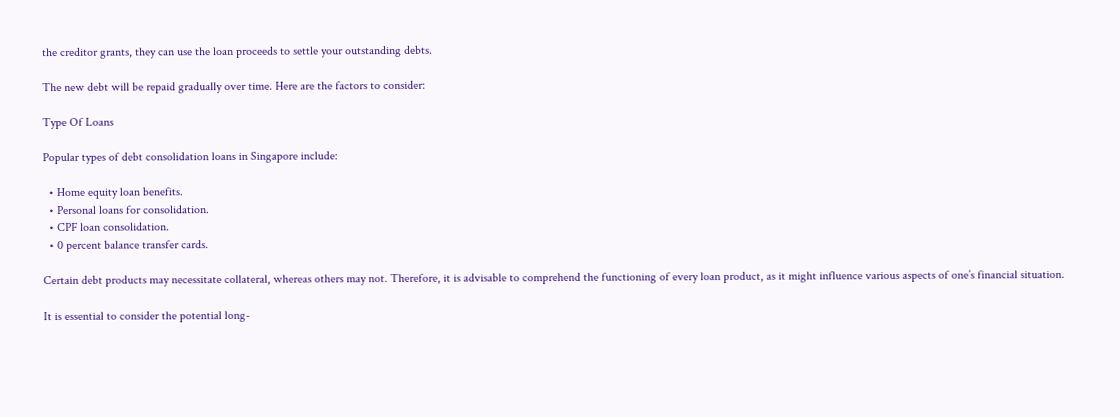the creditor grants, they can use the loan proceeds to settle your outstanding debts.

The new debt will be repaid gradually over time. Here are the factors to consider:

Type Of Loans

Popular types of debt consolidation loans in Singapore include:

  • Home equity loan benefits.
  • Personal loans for consolidation.
  • CPF loan consolidation.
  • 0 percent balance transfer cards.

Certain debt products may necessitate collateral, whereas others may not. Therefore, it is advisable to comprehend the functioning of every loan product, as it might influence various aspects of one’s financial situation.

It is essential to consider the potential long-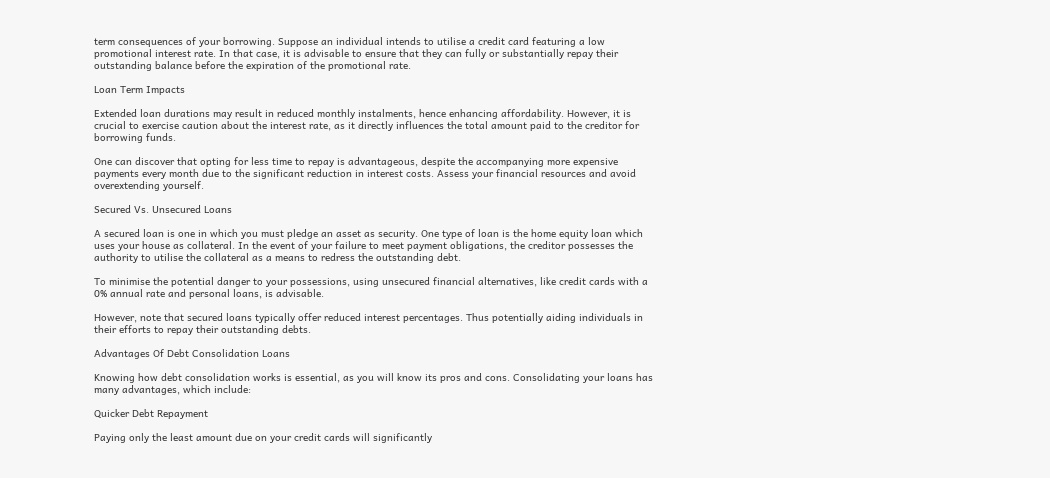term consequences of your borrowing. Suppose an individual intends to utilise a credit card featuring a low promotional interest rate. In that case, it is advisable to ensure that they can fully or substantially repay their outstanding balance before the expiration of the promotional rate.

Loan Term Impacts

Extended loan durations may result in reduced monthly instalments, hence enhancing affordability. However, it is crucial to exercise caution about the interest rate, as it directly influences the total amount paid to the creditor for borrowing funds.

One can discover that opting for less time to repay is advantageous, despite the accompanying more expensive payments every month due to the significant reduction in interest costs. Assess your financial resources and avoid overextending yourself.

Secured Vs. Unsecured Loans

A secured loan is one in which you must pledge an asset as security. One type of loan is the home equity loan which uses your house as collateral. In the event of your failure to meet payment obligations, the creditor possesses the authority to utilise the collateral as a means to redress the outstanding debt.

To minimise the potential danger to your possessions, using unsecured financial alternatives, like credit cards with a 0% annual rate and personal loans, is advisable.

However, note that secured loans typically offer reduced interest percentages. Thus potentially aiding individuals in their efforts to repay their outstanding debts.

Advantages Of Debt Consolidation Loans

Knowing how debt consolidation works is essential, as you will know its pros and cons. Consolidating your loans has many advantages, which include:

Quicker Debt Repayment

Paying only the least amount due on your credit cards will significantly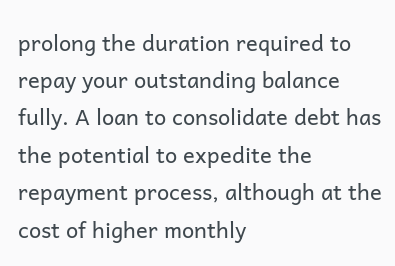prolong the duration required to repay your outstanding balance fully. A loan to consolidate debt has the potential to expedite the repayment process, although at the cost of higher monthly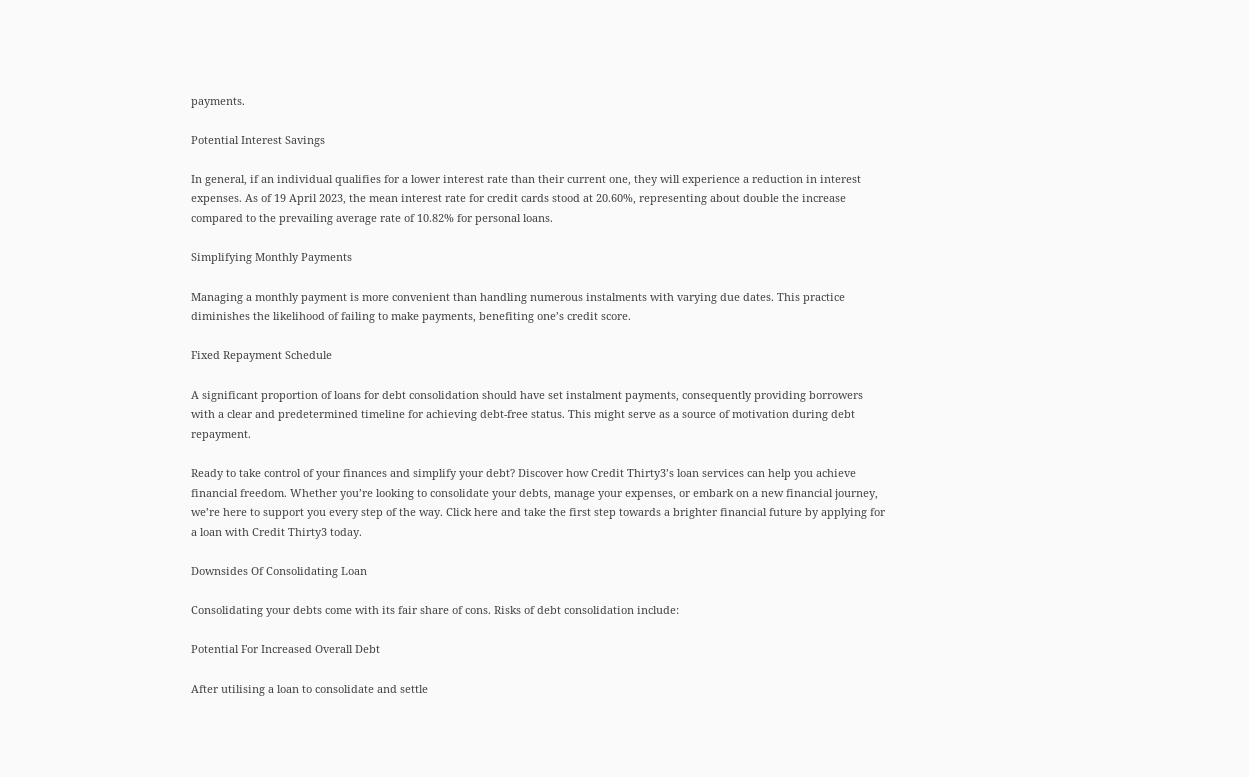payments.

Potential Interest Savings

In general, if an individual qualifies for a lower interest rate than their current one, they will experience a reduction in interest expenses. As of 19 April 2023, the mean interest rate for credit cards stood at 20.60%, representing about double the increase compared to the prevailing average rate of 10.82% for personal loans.

Simplifying Monthly Payments

Managing a monthly payment is more convenient than handling numerous instalments with varying due dates. This practice diminishes the likelihood of failing to make payments, benefiting one’s credit score.

Fixed Repayment Schedule

A significant proportion of loans for debt consolidation should have set instalment payments, consequently providing borrowers with a clear and predetermined timeline for achieving debt-free status. This might serve as a source of motivation during debt repayment.

Ready to take control of your finances and simplify your debt? Discover how Credit Thirty3’s loan services can help you achieve financial freedom. Whether you’re looking to consolidate your debts, manage your expenses, or embark on a new financial journey, we’re here to support you every step of the way. Click here and take the first step towards a brighter financial future by applying for a loan with Credit Thirty3 today.

Downsides Of Consolidating Loan

Consolidating your debts come with its fair share of cons. Risks of debt consolidation include:

Potential For Increased Overall Debt

After utilising a loan to consolidate and settle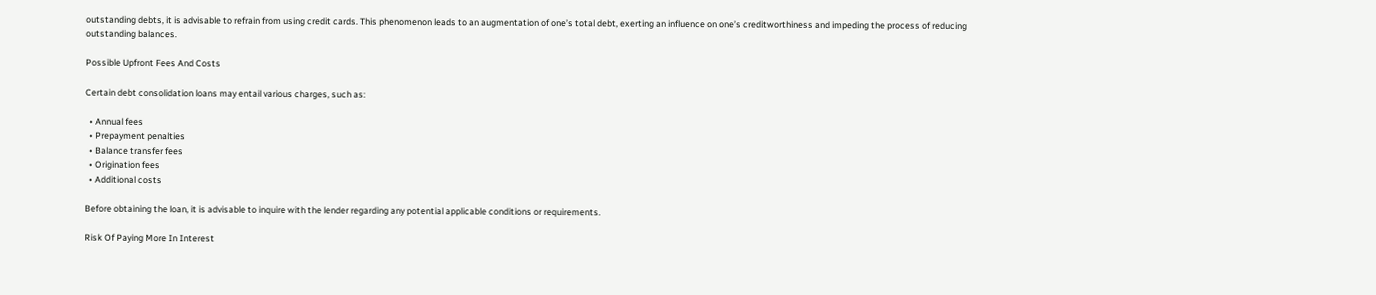outstanding debts, it is advisable to refrain from using credit cards. This phenomenon leads to an augmentation of one’s total debt, exerting an influence on one’s creditworthiness and impeding the process of reducing outstanding balances.

Possible Upfront Fees And Costs

Certain debt consolidation loans may entail various charges, such as:

  • Annual fees
  • Prepayment penalties
  • Balance transfer fees
  • Origination fees
  • Additional costs

Before obtaining the loan, it is advisable to inquire with the lender regarding any potential applicable conditions or requirements.

Risk Of Paying More In Interest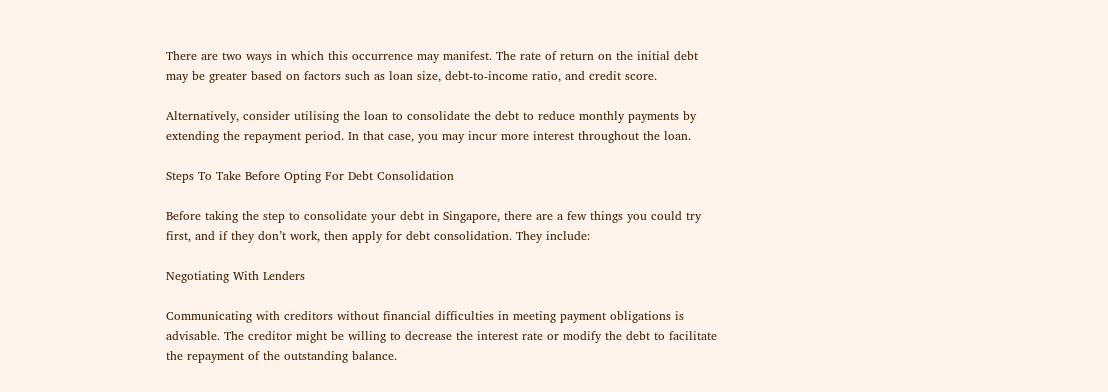There are two ways in which this occurrence may manifest. The rate of return on the initial debt may be greater based on factors such as loan size, debt-to-income ratio, and credit score.

Alternatively, consider utilising the loan to consolidate the debt to reduce monthly payments by extending the repayment period. In that case, you may incur more interest throughout the loan.

Steps To Take Before Opting For Debt Consolidation

Before taking the step to consolidate your debt in Singapore, there are a few things you could try first, and if they don’t work, then apply for debt consolidation. They include:

Negotiating With Lenders

Communicating with creditors without financial difficulties in meeting payment obligations is advisable. The creditor might be willing to decrease the interest rate or modify the debt to facilitate the repayment of the outstanding balance.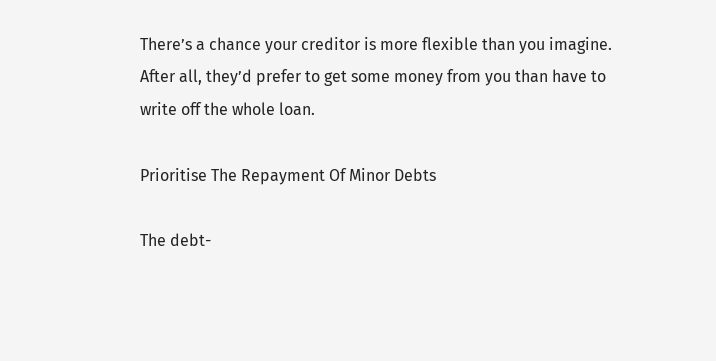There’s a chance your creditor is more flexible than you imagine. After all, they’d prefer to get some money from you than have to write off the whole loan.

Prioritise The Repayment Of Minor Debts

The debt-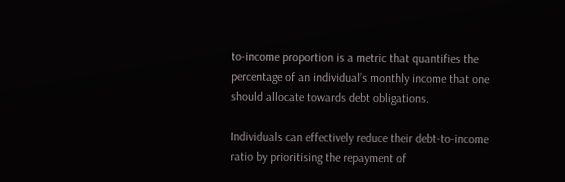to-income proportion is a metric that quantifies the percentage of an individual’s monthly income that one should allocate towards debt obligations.

Individuals can effectively reduce their debt-to-income ratio by prioritising the repayment of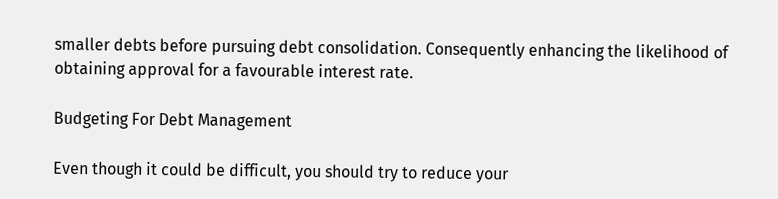smaller debts before pursuing debt consolidation. Consequently enhancing the likelihood of obtaining approval for a favourable interest rate.

Budgeting For Debt Management

Even though it could be difficult, you should try to reduce your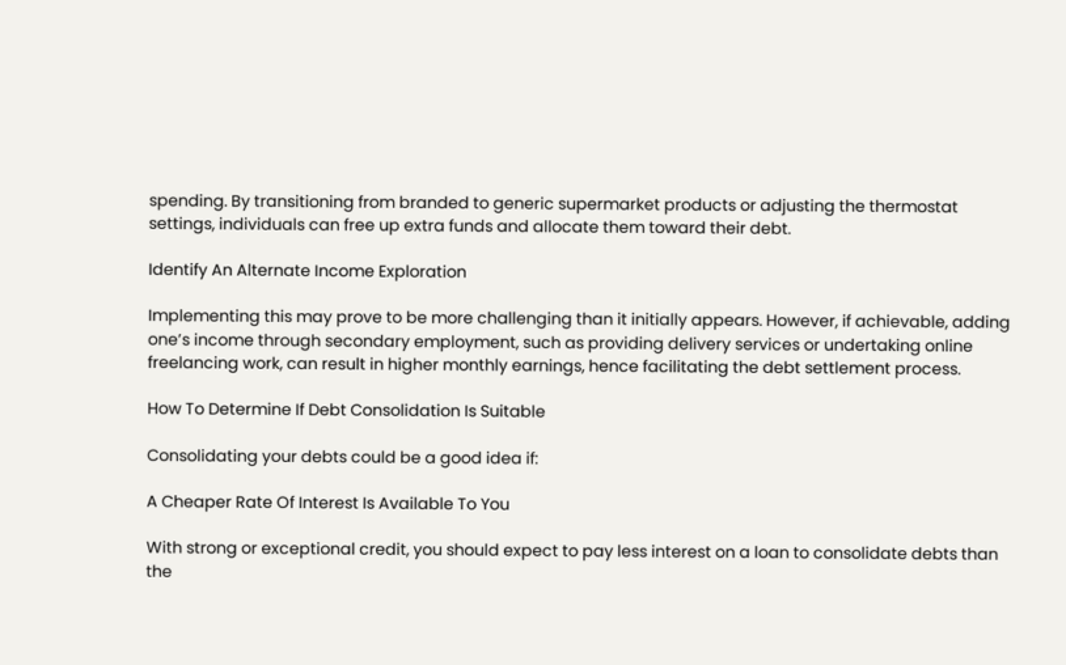spending. By transitioning from branded to generic supermarket products or adjusting the thermostat settings, individuals can free up extra funds and allocate them toward their debt.

Identify An Alternate Income Exploration

Implementing this may prove to be more challenging than it initially appears. However, if achievable, adding one’s income through secondary employment, such as providing delivery services or undertaking online freelancing work, can result in higher monthly earnings, hence facilitating the debt settlement process.

How To Determine If Debt Consolidation Is Suitable

Consolidating your debts could be a good idea if:

A Cheaper Rate Of Interest Is Available To You

With strong or exceptional credit, you should expect to pay less interest on a loan to consolidate debts than the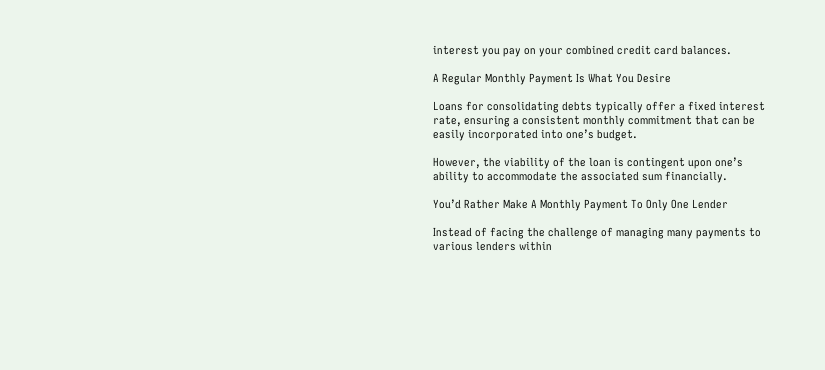interest you pay on your combined credit card balances.

A Regular Monthly Payment Is What You Desire

Loans for consolidating debts typically offer a fixed interest rate, ensuring a consistent monthly commitment that can be easily incorporated into one’s budget.

However, the viability of the loan is contingent upon one’s ability to accommodate the associated sum financially.

You’d Rather Make A Monthly Payment To Only One Lender

Instead of facing the challenge of managing many payments to various lenders within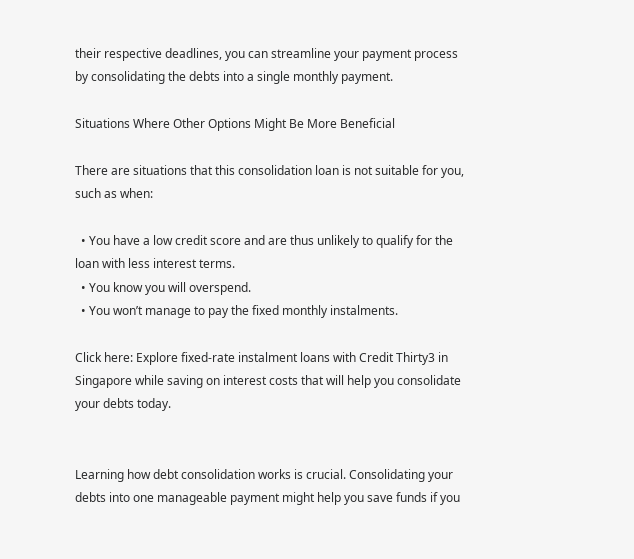their respective deadlines, you can streamline your payment process by consolidating the debts into a single monthly payment.

Situations Where Other Options Might Be More Beneficial

There are situations that this consolidation loan is not suitable for you, such as when:

  • You have a low credit score and are thus unlikely to qualify for the loan with less interest terms.
  • You know you will overspend.
  • You won’t manage to pay the fixed monthly instalments.

Click here: Explore fixed-rate instalment loans with Credit Thirty3 in Singapore while saving on interest costs that will help you consolidate your debts today.


Learning how debt consolidation works is crucial. Consolidating your debts into one manageable payment might help you save funds if you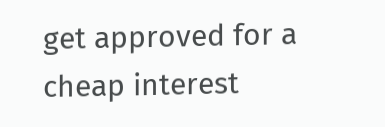get approved for a cheap interest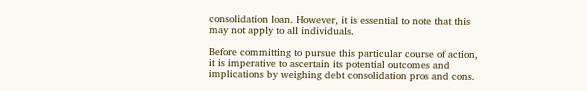consolidation loan. However, it is essential to note that this may not apply to all individuals.

Before committing to pursue this particular course of action, it is imperative to ascertain its potential outcomes and implications by weighing debt consolidation pros and cons.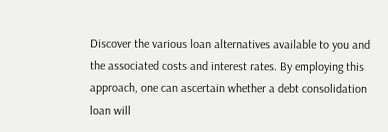Discover the various loan alternatives available to you and the associated costs and interest rates. By employing this approach, one can ascertain whether a debt consolidation loan will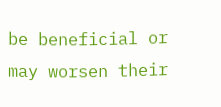be beneficial or may worsen their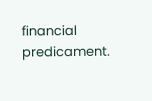financial predicament.